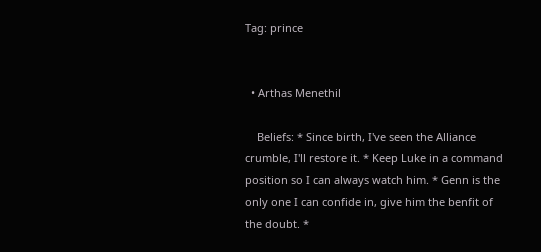Tag: prince


  • Arthas Menethil

    Beliefs: * Since birth, I've seen the Alliance crumble, I'll restore it. * Keep Luke in a command position so I can always watch him. * Genn is the only one I can confide in, give him the benfit of the doubt. *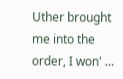Uther brought me into the order, I won' …